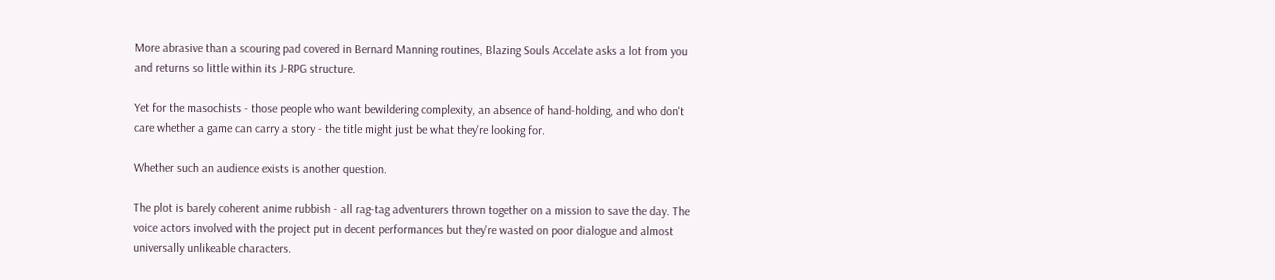More abrasive than a scouring pad covered in Bernard Manning routines, Blazing Souls Accelate asks a lot from you and returns so little within its J-RPG structure.

Yet for the masochists - those people who want bewildering complexity, an absence of hand-holding, and who don't care whether a game can carry a story - the title might just be what they're looking for.

Whether such an audience exists is another question.

The plot is barely coherent anime rubbish - all rag-tag adventurers thrown together on a mission to save the day. The voice actors involved with the project put in decent performances but they're wasted on poor dialogue and almost universally unlikeable characters.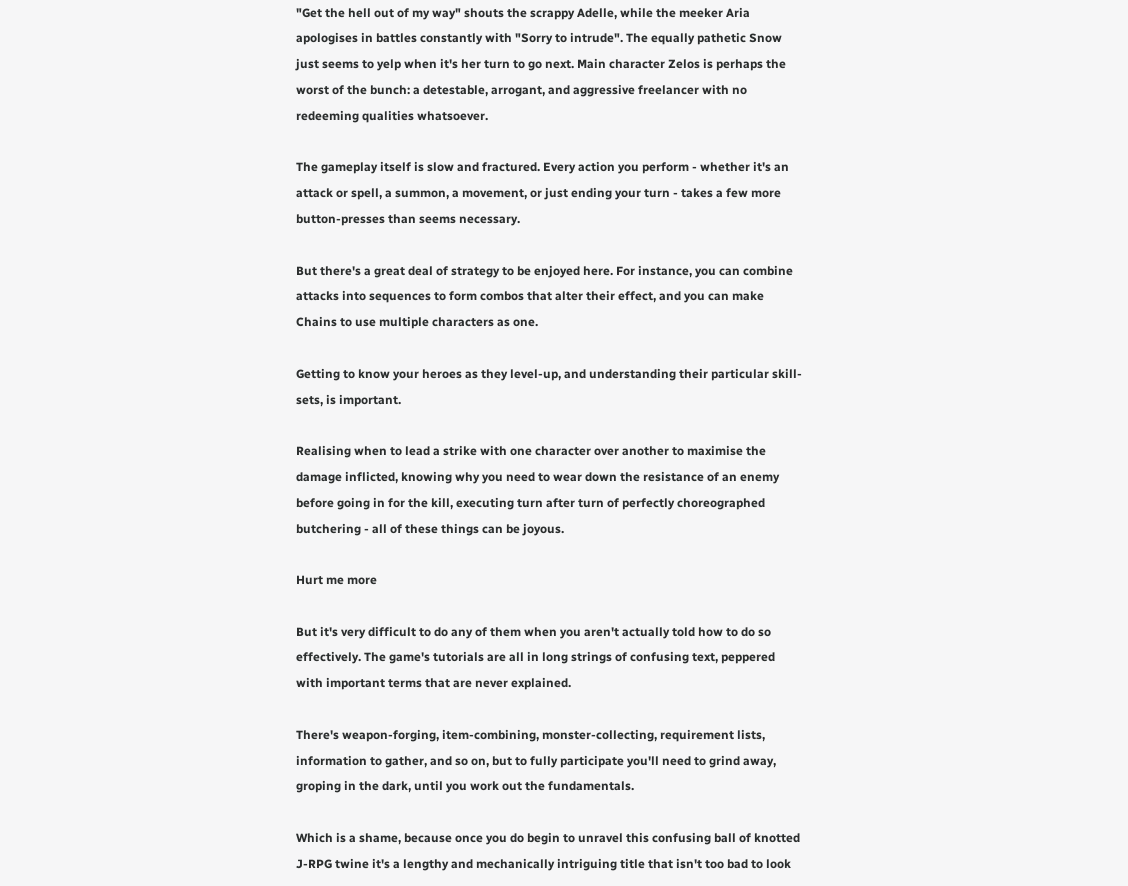"Get the hell out of my way" shouts the scrappy Adelle, while the meeker Aria apologises in battles constantly with "Sorry to intrude". The equally pathetic Snow just seems to yelp when it's her turn to go next. Main character Zelos is perhaps the worst of the bunch: a detestable, arrogant, and aggressive freelancer with no redeeming qualities whatsoever.

The gameplay itself is slow and fractured. Every action you perform - whether it's an attack or spell, a summon, a movement, or just ending your turn - takes a few more button-presses than seems necessary.

But there's a great deal of strategy to be enjoyed here. For instance, you can combine attacks into sequences to form combos that alter their effect, and you can make Chains to use multiple characters as one.

Getting to know your heroes as they level-up, and understanding their particular skill-sets, is important.

Realising when to lead a strike with one character over another to maximise the damage inflicted, knowing why you need to wear down the resistance of an enemy before going in for the kill, executing turn after turn of perfectly choreographed butchering - all of these things can be joyous.

Hurt me more

But it's very difficult to do any of them when you aren't actually told how to do so effectively. The game's tutorials are all in long strings of confusing text, peppered with important terms that are never explained.

There's weapon-forging, item-combining, monster-collecting, requirement lists, information to gather, and so on, but to fully participate you'll need to grind away, groping in the dark, until you work out the fundamentals.

Which is a shame, because once you do begin to unravel this confusing ball of knotted J-RPG twine it's a lengthy and mechanically intriguing title that isn't too bad to look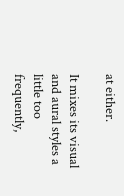at either.

It mixes its visual and aural styles a little too frequently,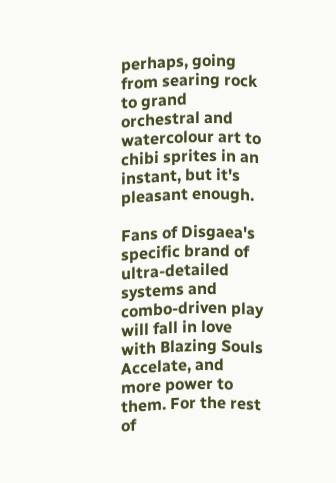perhaps, going from searing rock to grand orchestral and watercolour art to chibi sprites in an instant, but it's pleasant enough.

Fans of Disgaea's specific brand of ultra-detailed systems and combo-driven play will fall in love with Blazing Souls Accelate, and more power to them. For the rest of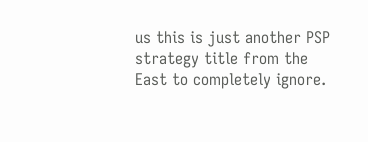us this is just another PSP strategy title from the East to completely ignore.